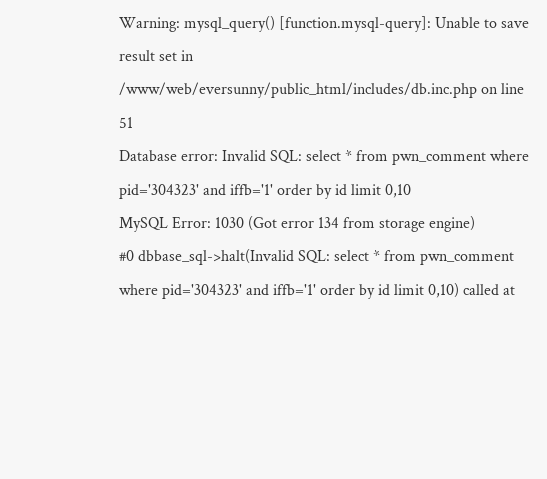Warning: mysql_query() [function.mysql-query]: Unable to save result set in /www/web/eversunny/public_html/includes/db.inc.php on line 51
Database error: Invalid SQL: select * from pwn_comment where pid='304323' and iffb='1' order by id limit 0,10
MySQL Error: 1030 (Got error 134 from storage engine)
#0 dbbase_sql->halt(Invalid SQL: select * from pwn_comment where pid='304323' and iffb='1' order by id limit 0,10) called at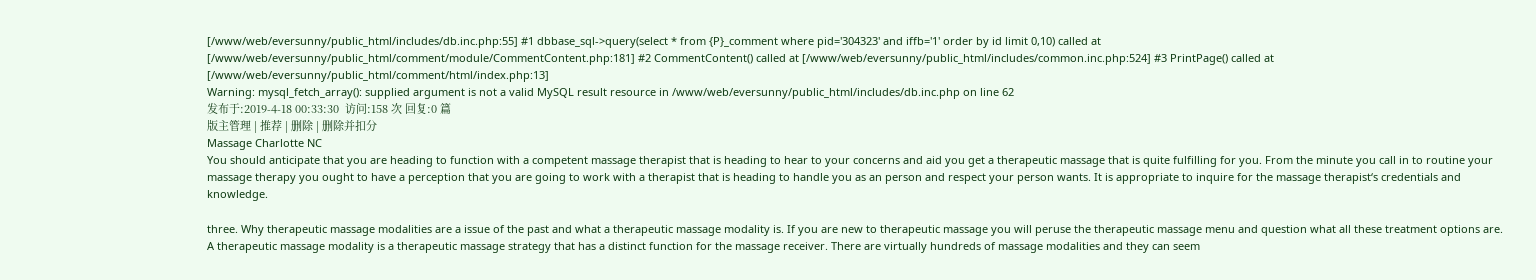[/www/web/eversunny/public_html/includes/db.inc.php:55] #1 dbbase_sql->query(select * from {P}_comment where pid='304323' and iffb='1' order by id limit 0,10) called at [/www/web/eversunny/public_html/comment/module/CommentContent.php:181] #2 CommentContent() called at [/www/web/eversunny/public_html/includes/common.inc.php:524] #3 PrintPage() called at [/www/web/eversunny/public_html/comment/html/index.php:13]
Warning: mysql_fetch_array(): supplied argument is not a valid MySQL result resource in /www/web/eversunny/public_html/includes/db.inc.php on line 62
发布于:2019-4-18 00:33:30  访问:158 次 回复:0 篇
版主管理 | 推荐 | 删除 | 删除并扣分
Massage Charlotte NC
You should anticipate that you are heading to function with a competent massage therapist that is heading to hear to your concerns and aid you get a therapeutic massage that is quite fulfilling for you. From the minute you call in to routine your massage therapy you ought to have a perception that you are going to work with a therapist that is heading to handle you as an person and respect your person wants. It is appropriate to inquire for the massage therapist‘s credentials and knowledge.

three. Why therapeutic massage modalities are a issue of the past and what a therapeutic massage modality is. If you are new to therapeutic massage you will peruse the therapeutic massage menu and question what all these treatment options are. A therapeutic massage modality is a therapeutic massage strategy that has a distinct function for the massage receiver. There are virtually hundreds of massage modalities and they can seem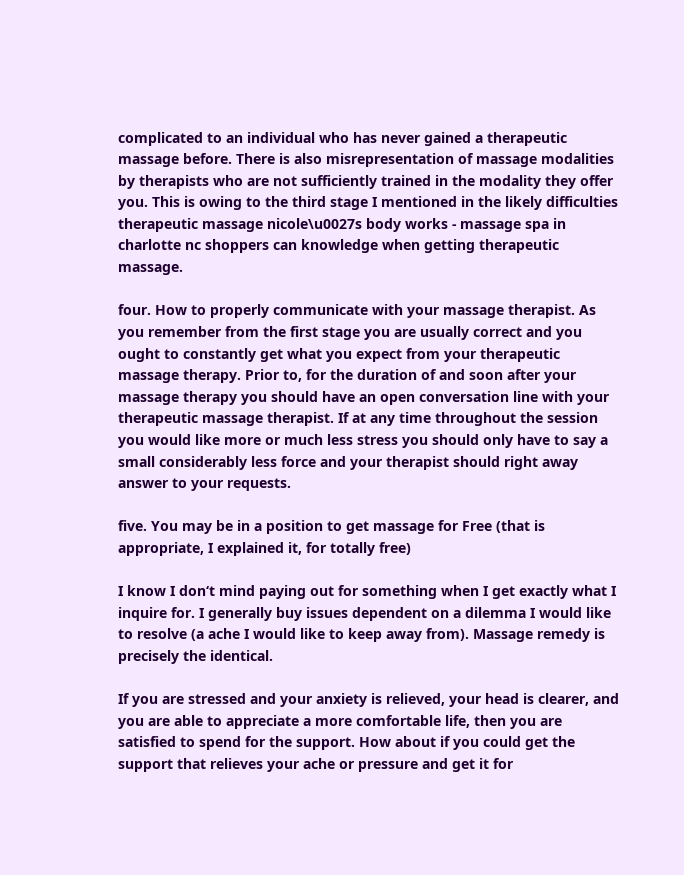complicated to an individual who has never gained a therapeutic massage before. There is also misrepresentation of massage modalities by therapists who are not sufficiently trained in the modality they offer you. This is owing to the third stage I mentioned in the likely difficulties therapeutic massage nicole\u0027s body works - massage spa in charlotte nc shoppers can knowledge when getting therapeutic massage.

four. How to properly communicate with your massage therapist. As you remember from the first stage you are usually correct and you ought to constantly get what you expect from your therapeutic massage therapy. Prior to, for the duration of and soon after your massage therapy you should have an open conversation line with your therapeutic massage therapist. If at any time throughout the session you would like more or much less stress you should only have to say a small considerably less force and your therapist should right away answer to your requests.

five. You may be in a position to get massage for Free (that is appropriate, I explained it, for totally free)

I know I don‘t mind paying out for something when I get exactly what I inquire for. I generally buy issues dependent on a dilemma I would like to resolve (a ache I would like to keep away from). Massage remedy is precisely the identical.

If you are stressed and your anxiety is relieved, your head is clearer, and you are able to appreciate a more comfortable life, then you are satisfied to spend for the support. How about if you could get the support that relieves your ache or pressure and get it for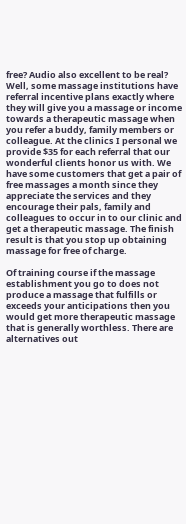free? Audio also excellent to be real? Well, some massage institutions have referral incentive plans exactly where they will give you a massage or income towards a therapeutic massage when you refer a buddy, family members or colleague. At the clinics I personal we provide $35 for each referral that our wonderful clients honor us with. We have some customers that get a pair of free massages a month since they appreciate the services and they encourage their pals, family and colleagues to occur in to our clinic and get a therapeutic massage. The finish result is that you stop up obtaining massage for free of charge.

Of training course if the massage establishment you go to does not produce a massage that fulfills or exceeds your anticipations then you would get more therapeutic massage that is generally worthless. There are alternatives out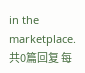in the marketplace.
共0篇回复 每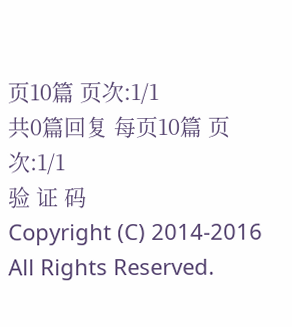页10篇 页次:1/1
共0篇回复 每页10篇 页次:1/1
验 证 码
Copyright (C) 2014-2016 All Rights Reserved.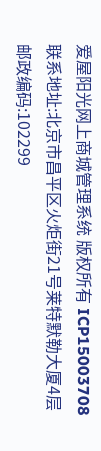爱屋阳光网上商城管理系统 版权所有 ICP15003708
联系地址:北京市昌平区火炬街21号莱特默勒大厦4层  邮政编码:102299